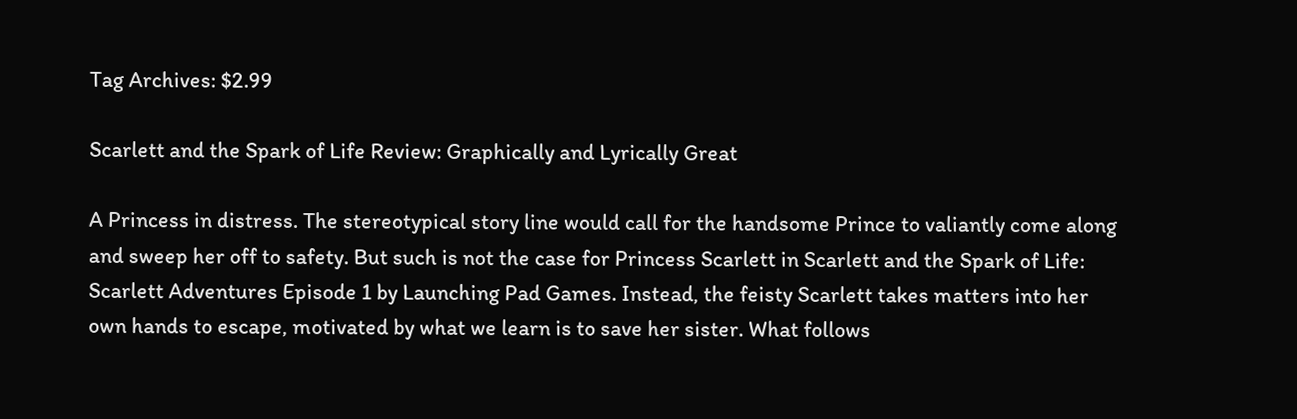Tag Archives: $2.99

Scarlett and the Spark of Life Review: Graphically and Lyrically Great

A Princess in distress. The stereotypical story line would call for the handsome Prince to valiantly come along and sweep her off to safety. But such is not the case for Princess Scarlett in Scarlett and the Spark of Life: Scarlett Adventures Episode 1 by Launching Pad Games. Instead, the feisty Scarlett takes matters into her own hands to escape, motivated by what we learn is to save her sister. What follows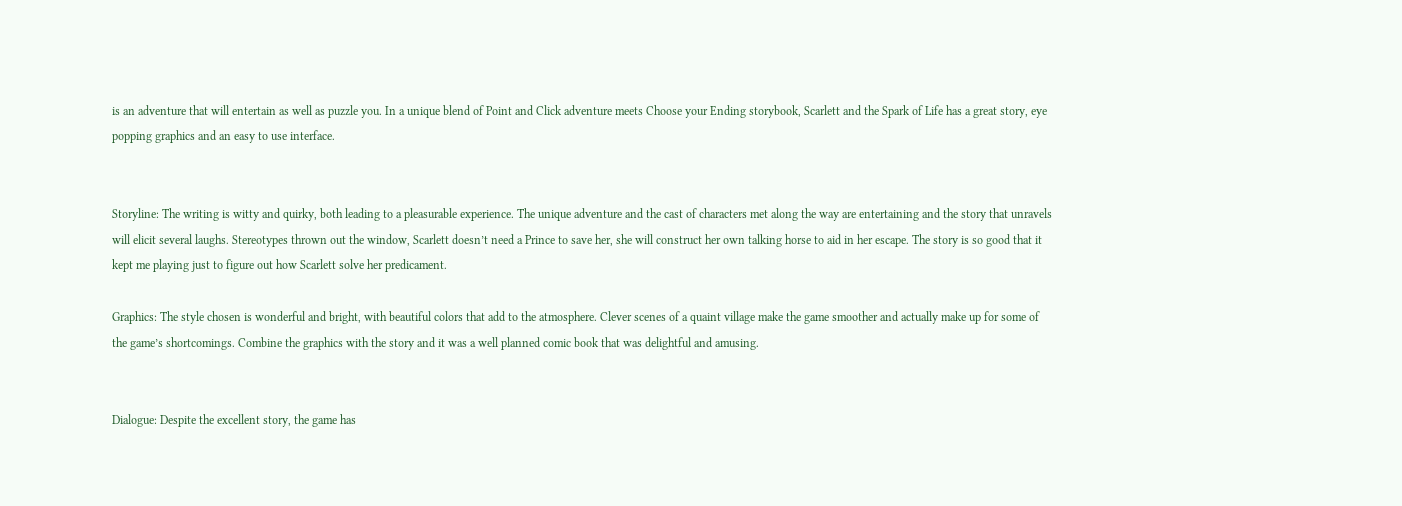is an adventure that will entertain as well as puzzle you. In a unique blend of Point and Click adventure meets Choose your Ending storybook, Scarlett and the Spark of Life has a great story, eye popping graphics and an easy to use interface.


Storyline: The writing is witty and quirky, both leading to a pleasurable experience. The unique adventure and the cast of characters met along the way are entertaining and the story that unravels will elicit several laughs. Stereotypes thrown out the window, Scarlett doesn’t need a Prince to save her, she will construct her own talking horse to aid in her escape. The story is so good that it kept me playing just to figure out how Scarlett solve her predicament.

Graphics: The style chosen is wonderful and bright, with beautiful colors that add to the atmosphere. Clever scenes of a quaint village make the game smoother and actually make up for some of the game’s shortcomings. Combine the graphics with the story and it was a well planned comic book that was delightful and amusing.


Dialogue: Despite the excellent story, the game has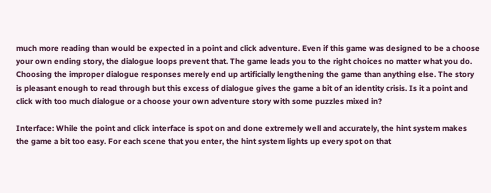much more reading than would be expected in a point and click adventure. Even if this game was designed to be a choose your own ending story, the dialogue loops prevent that. The game leads you to the right choices no matter what you do. Choosing the improper dialogue responses merely end up artificially lengthening the game than anything else. The story is pleasant enough to read through but this excess of dialogue gives the game a bit of an identity crisis. Is it a point and click with too much dialogue or a choose your own adventure story with some puzzles mixed in?

Interface: While the point and click interface is spot on and done extremely well and accurately, the hint system makes the game a bit too easy. For each scene that you enter, the hint system lights up every spot on that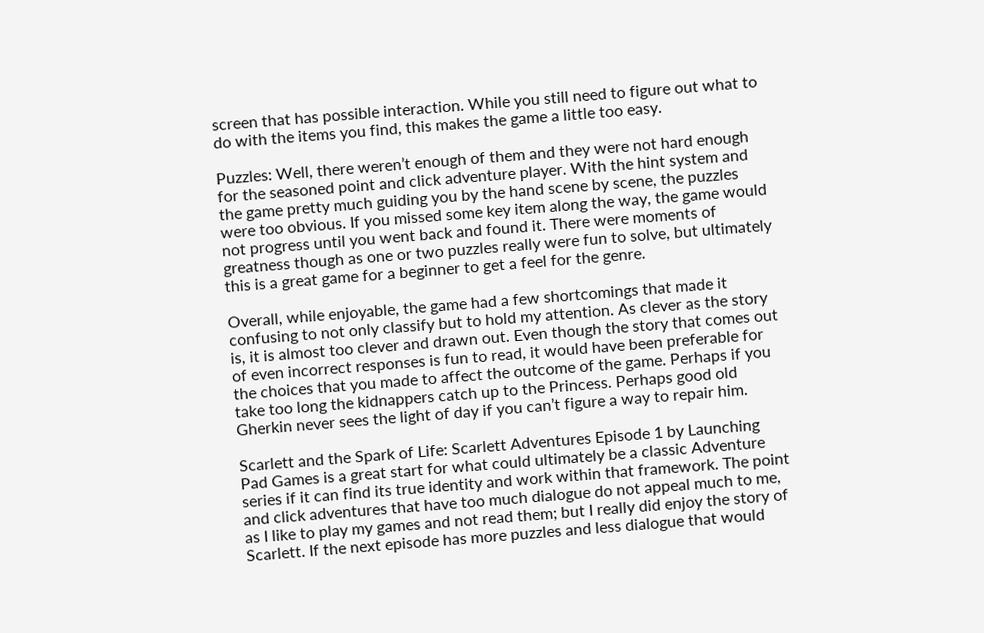screen that has possible interaction. While you still need to figure out what to do with the items you find, this makes the game a little too easy.

Puzzles: Well, there weren’t enough of them and they were not hard enough for the seasoned point and click adventure player. With the hint system and the game pretty much guiding you by the hand scene by scene, the puzzles were too obvious. If you missed some key item along the way, the game would not progress until you went back and found it. There were moments of greatness though as one or two puzzles really were fun to solve, but ultimately this is a great game for a beginner to get a feel for the genre.

Overall, while enjoyable, the game had a few shortcomings that made it confusing to not only classify but to hold my attention. As clever as the story is, it is almost too clever and drawn out. Even though the story that comes out of even incorrect responses is fun to read, it would have been preferable for the choices that you made to affect the outcome of the game. Perhaps if you take too long the kidnappers catch up to the Princess. Perhaps good old Gherkin never sees the light of day if you can’t figure a way to repair him.

Scarlett and the Spark of Life: Scarlett Adventures Episode 1 by Launching Pad Games is a great start for what could ultimately be a classic Adventure series if it can find its true identity and work within that framework. The point and click adventures that have too much dialogue do not appeal much to me, as I like to play my games and not read them; but I really did enjoy the story of Scarlett. If the next episode has more puzzles and less dialogue that would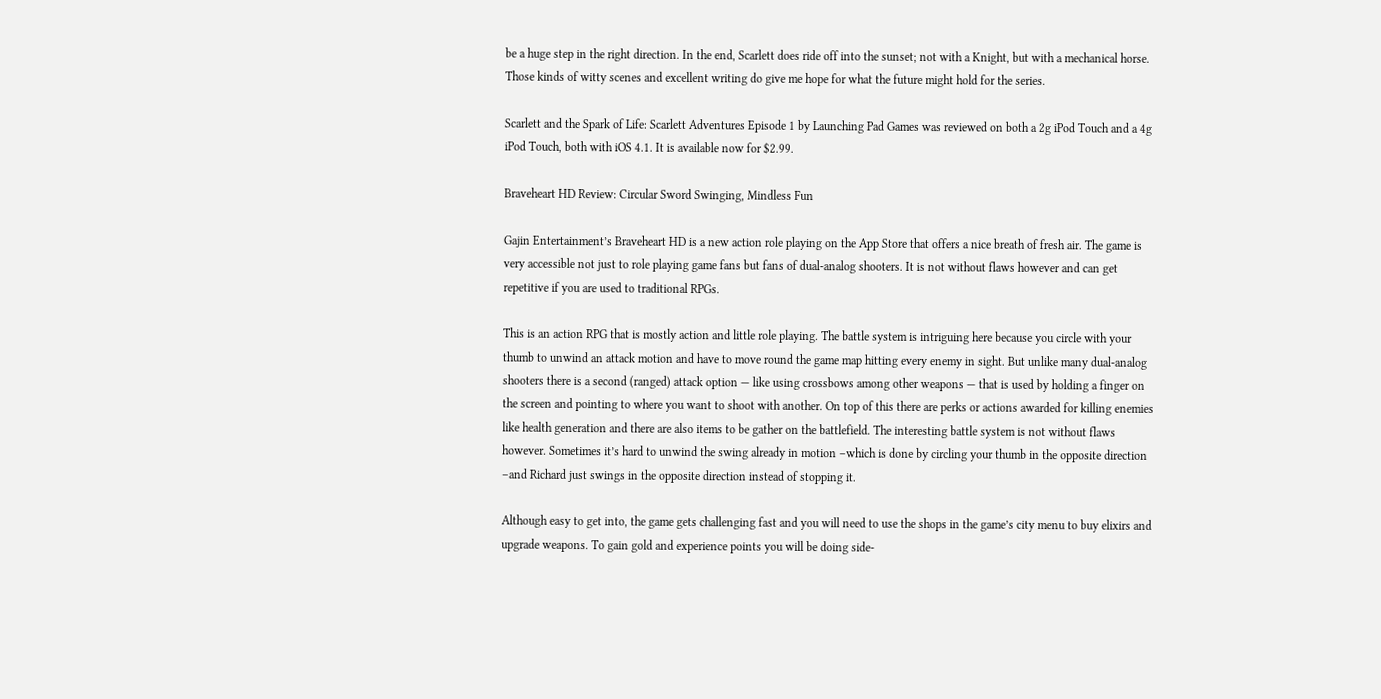be a huge step in the right direction. In the end, Scarlett does ride off into the sunset; not with a Knight, but with a mechanical horse. Those kinds of witty scenes and excellent writing do give me hope for what the future might hold for the series.

Scarlett and the Spark of Life: Scarlett Adventures Episode 1 by Launching Pad Games was reviewed on both a 2g iPod Touch and a 4g iPod Touch, both with iOS 4.1. It is available now for $2.99.

Braveheart HD Review: Circular Sword Swinging, Mindless Fun

Gajin Entertainment’s Braveheart HD is a new action role playing on the App Store that offers a nice breath of fresh air. The game is very accessible not just to role playing game fans but fans of dual-analog shooters. It is not without flaws however and can get repetitive if you are used to traditional RPGs.

This is an action RPG that is mostly action and little role playing. The battle system is intriguing here because you circle with your thumb to unwind an attack motion and have to move round the game map hitting every enemy in sight. But unlike many dual-analog shooters there is a second (ranged) attack option — like using crossbows among other weapons — that is used by holding a finger on the screen and pointing to where you want to shoot with another. On top of this there are perks or actions awarded for killing enemies like health generation and there are also items to be gather on the battlefield. The interesting battle system is not without flaws however. Sometimes it’s hard to unwind the swing already in motion –which is done by circling your thumb in the opposite direction –and Richard just swings in the opposite direction instead of stopping it.

Although easy to get into, the game gets challenging fast and you will need to use the shops in the game’s city menu to buy elixirs and upgrade weapons. To gain gold and experience points you will be doing side-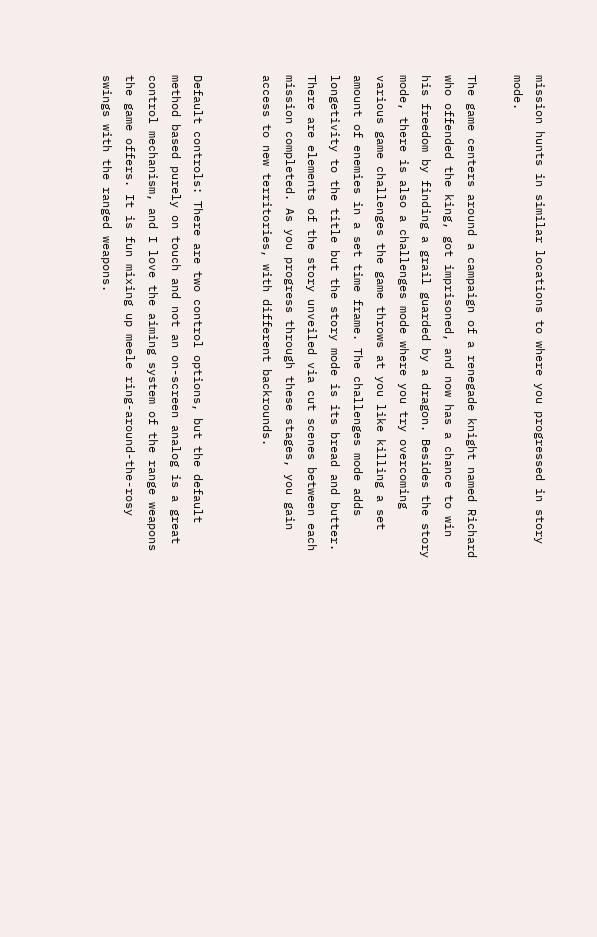mission hunts in similar locations to where you progressed in story mode.

The game centers around a campaign of a renegade knight named Richard who offended the king, got imprisoned, and now has a chance to win his freedom by finding a grail guarded by a dragon. Besides the story mode, there is also a challenges mode where you try overcoming various game challenges the game throws at you like killing a set amount of enemies in a set time frame. The challenges mode adds longetivity to the title but the story mode is its bread and butter. There are elements of the story unveiled via cut scenes between each mission completed. As you progress through these stages, you gain access to new territories, with different backrounds.


Default controls: There are two control options, but the default method based purely on touch and not an on-screen analog is a great control mechanism, and I love the aiming system of the range weapons the game offers. It is fun mixing up meele ring-around-the-rosy swings with the ranged weapons.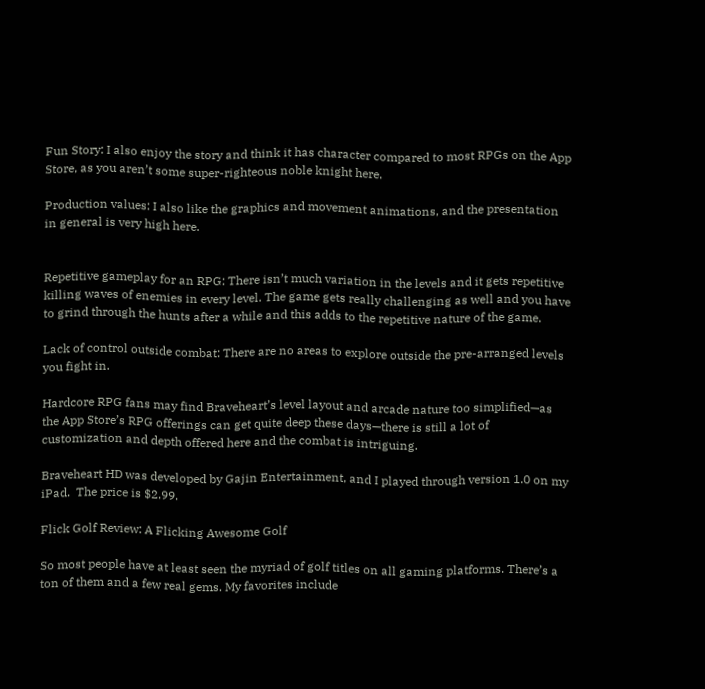Fun Story: I also enjoy the story and think it has character compared to most RPGs on the App Store, as you aren’t some super-righteous noble knight here.

Production values: I also like the graphics and movement animations, and the presentation in general is very high here.


Repetitive gameplay for an RPG: There isn’t much variation in the levels and it gets repetitive killing waves of enemies in every level. The game gets really challenging as well and you have to grind through the hunts after a while and this adds to the repetitive nature of the game.

Lack of control outside combat: There are no areas to explore outside the pre-arranged levels you fight in.

Hardcore RPG fans may find Braveheart’s level layout and arcade nature too simplified—as the App Store’s RPG offerings can get quite deep these days—there is still a lot of customization and depth offered here and the combat is intriguing.

Braveheart HD was developed by Gajin Entertainment, and I played through version 1.0 on my iPad.  The price is $2.99.

Flick Golf Review: A Flicking Awesome Golf

So most people have at least seen the myriad of golf titles on all gaming platforms. There’s a ton of them and a few real gems. My favorites include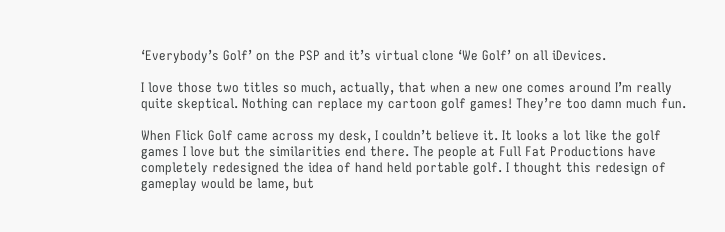‘Everybody’s Golf’ on the PSP and it’s virtual clone ‘We Golf’ on all iDevices.

I love those two titles so much, actually, that when a new one comes around I’m really quite skeptical. Nothing can replace my cartoon golf games! They’re too damn much fun.

When Flick Golf came across my desk, I couldn’t believe it. It looks a lot like the golf games I love but the similarities end there. The people at Full Fat Productions have completely redesigned the idea of hand held portable golf. I thought this redesign of gameplay would be lame, but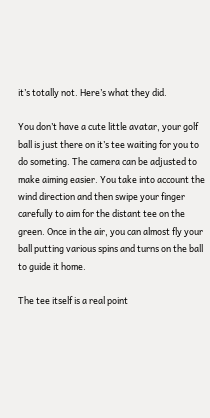it’s totally not. Here’s what they did.

You don’t have a cute little avatar, your golf ball is just there on it’s tee waiting for you to do someting. The camera can be adjusted to make aiming easier. You take into account the wind direction and then swipe your finger carefully to aim for the distant tee on the green. Once in the air, you can almost fly your ball putting various spins and turns on the ball to guide it home.

The tee itself is a real point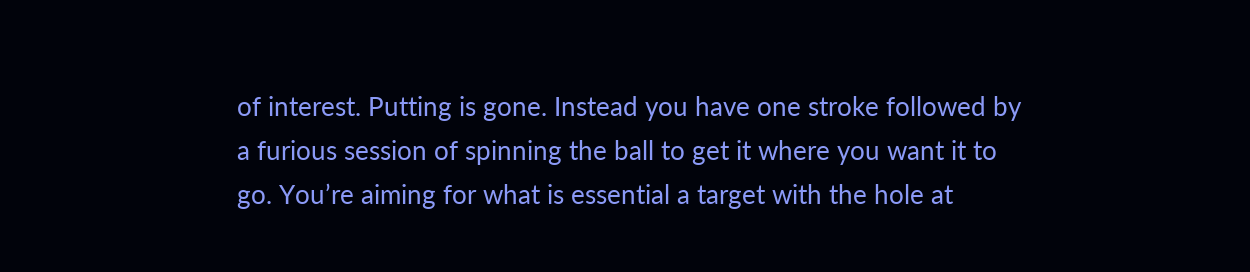of interest. Putting is gone. Instead you have one stroke followed by a furious session of spinning the ball to get it where you want it to go. You’re aiming for what is essential a target with the hole at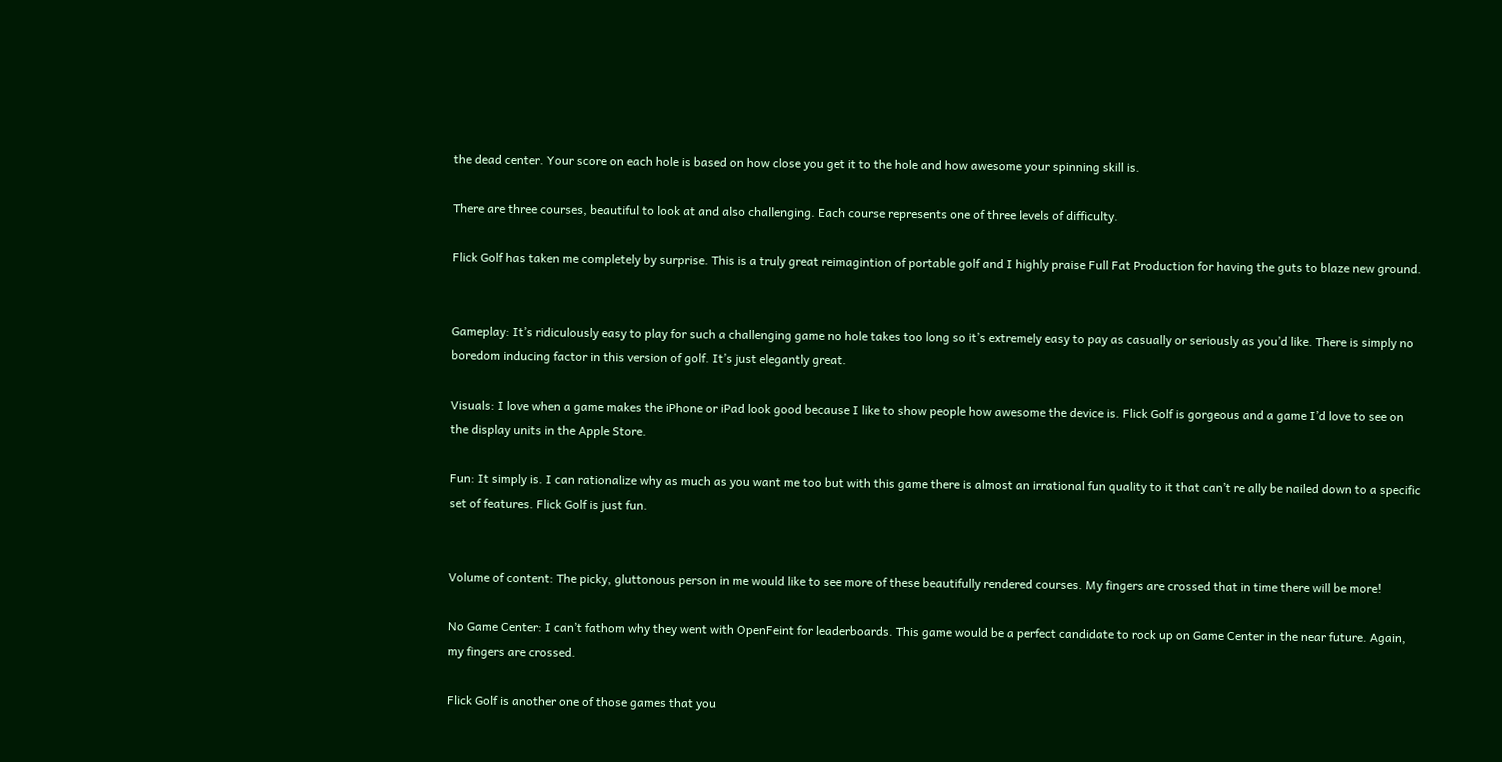the dead center. Your score on each hole is based on how close you get it to the hole and how awesome your spinning skill is.

There are three courses, beautiful to look at and also challenging. Each course represents one of three levels of difficulty.

Flick Golf has taken me completely by surprise. This is a truly great reimagintion of portable golf and I highly praise Full Fat Production for having the guts to blaze new ground.


Gameplay: It’s ridiculously easy to play for such a challenging game no hole takes too long so it’s extremely easy to pay as casually or seriously as you’d like. There is simply no boredom inducing factor in this version of golf. It’s just elegantly great.

Visuals: I love when a game makes the iPhone or iPad look good because I like to show people how awesome the device is. Flick Golf is gorgeous and a game I’d love to see on the display units in the Apple Store.

Fun: It simply is. I can rationalize why as much as you want me too but with this game there is almost an irrational fun quality to it that can’t re ally be nailed down to a specific set of features. Flick Golf is just fun.


Volume of content: The picky, gluttonous person in me would like to see more of these beautifully rendered courses. My fingers are crossed that in time there will be more!

No Game Center: I can’t fathom why they went with OpenFeint for leaderboards. This game would be a perfect candidate to rock up on Game Center in the near future. Again, my fingers are crossed.

Flick Golf is another one of those games that you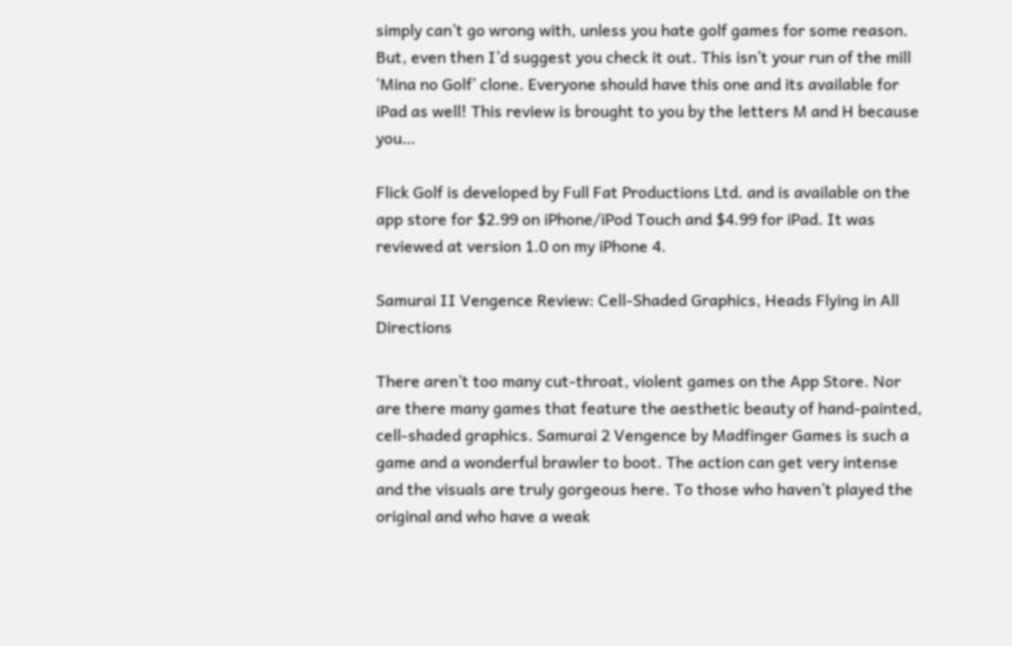simply can’t go wrong with, unless you hate golf games for some reason. But, even then I’d suggest you check it out. This isn’t your run of the mill ‘Mina no Golf’ clone. Everyone should have this one and its available for iPad as well! This review is brought to you by the letters M and H because you…

Flick Golf is developed by Full Fat Productions Ltd. and is available on the app store for $2.99 on iPhone/iPod Touch and $4.99 for iPad. It was reviewed at version 1.0 on my iPhone 4.

Samurai II Vengence Review: Cell-Shaded Graphics, Heads Flying in All Directions

There aren’t too many cut-throat, violent games on the App Store. Nor are there many games that feature the aesthetic beauty of hand-painted, cell-shaded graphics. Samurai 2 Vengence by Madfinger Games is such a game and a wonderful brawler to boot. The action can get very intense and the visuals are truly gorgeous here. To those who haven’t played the original and who have a weak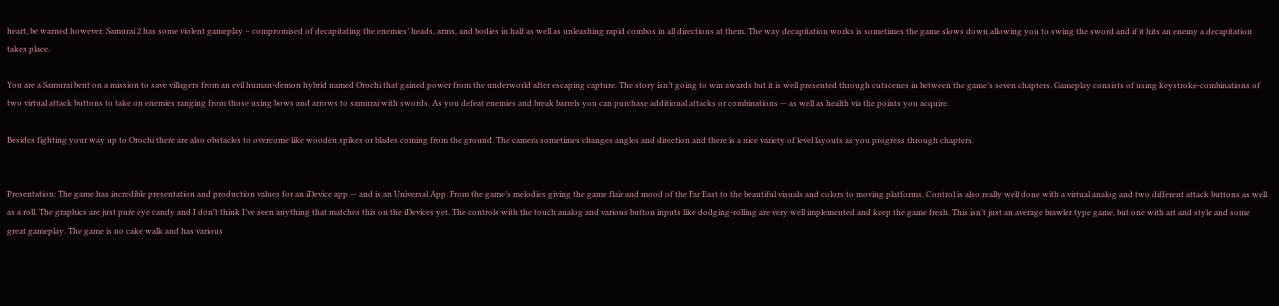heart, be warned however. Samurai 2 has some violent gameplay – compromised of decapitating the enemies’ heads, arms, and bodies in half as well as unleashing rapid combos in all directions at them. The way decapitation works is sometimes the game slows down allowing you to swing the sword and if it hits an enemy a decapitation takes place.

You are a Samurai bent on a mission to save villagers from an evil human-demon hybrid named Orochi that gained power from the underworld after escaping capture. The story isn’t going to win awards but it is well presented through cutscenes in between the game’s seven chapters. Gameplay consists of using keystroke-combinations of two virtual attack buttons to take on enemies ranging from those using bows and arrows to samurai with swords. As you defeat enemies and break barrels you can purchase additional attacks or combinations — as well as health via the points you acquire.

Besides fighting your way up to Orochi there are also obstacles to overcome like wooden spikes or blades coming from the ground. The camera sometimes changes angles and direction and there is a nice variety of level layouts as you progress through chapters.


Presentation: The game has incredible presentation and production values for an iDevice app — and is an Universal App. From the game’s melodies giving the game flair and mood of the Far East to the beautiful visuals and colors to moving platforms. Control is also really well done with a virtual analog and two different attack buttons as well as a roll. The graphics are just pure eye candy and I don’t think I’ve seen anything that matches this on the iDevices yet. The controls with the touch analog and various button inputs like dodging-rolling are very well implemented and keep the game fresh. This isn’t just an average brawler type game, but one with art and style and some great gameplay. The game is no cake walk and has various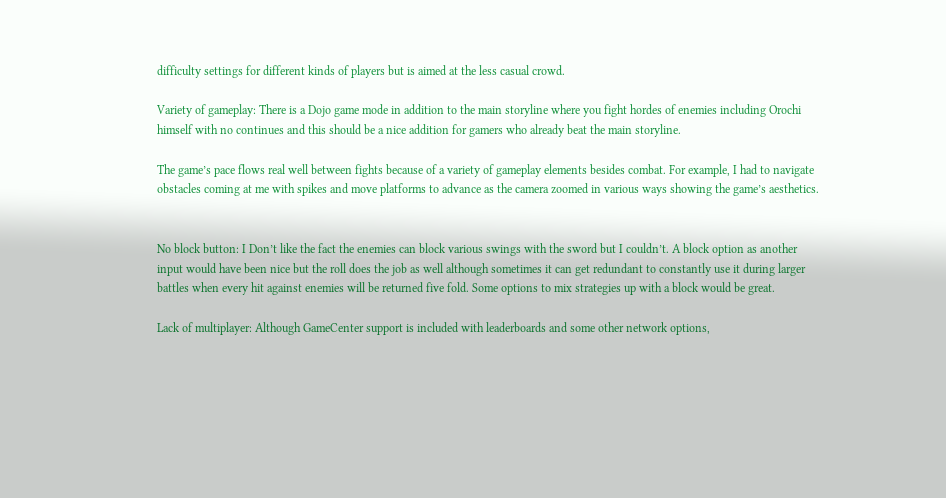difficulty settings for different kinds of players but is aimed at the less casual crowd.

Variety of gameplay: There is a Dojo game mode in addition to the main storyline where you fight hordes of enemies including Orochi himself with no continues and this should be a nice addition for gamers who already beat the main storyline.

The game’s pace flows real well between fights because of a variety of gameplay elements besides combat. For example, I had to navigate obstacles coming at me with spikes and move platforms to advance as the camera zoomed in various ways showing the game’s aesthetics.


No block button: I Don’t like the fact the enemies can block various swings with the sword but I couldn’t. A block option as another input would have been nice but the roll does the job as well although sometimes it can get redundant to constantly use it during larger battles when every hit against enemies will be returned five fold. Some options to mix strategies up with a block would be great.

Lack of multiplayer: Although GameCenter support is included with leaderboards and some other network options,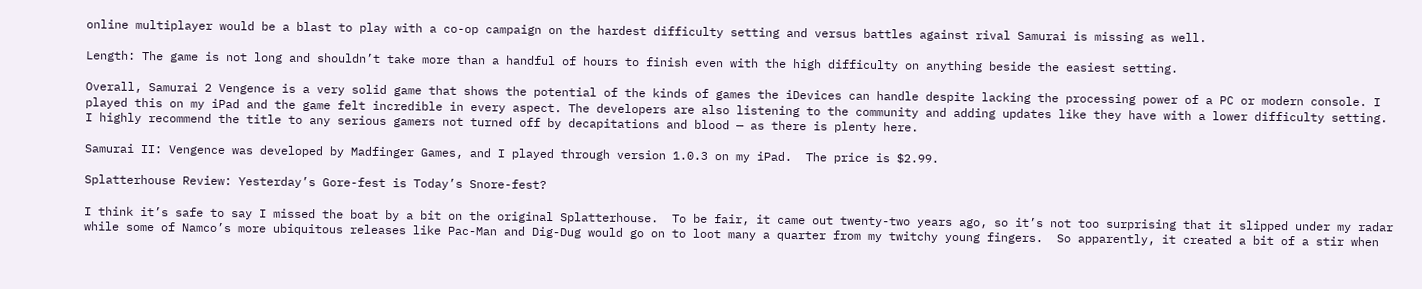online multiplayer would be a blast to play with a co-op campaign on the hardest difficulty setting and versus battles against rival Samurai is missing as well.

Length: The game is not long and shouldn’t take more than a handful of hours to finish even with the high difficulty on anything beside the easiest setting.

Overall, Samurai 2 Vengence is a very solid game that shows the potential of the kinds of games the iDevices can handle despite lacking the processing power of a PC or modern console. I played this on my iPad and the game felt incredible in every aspect. The developers are also listening to the community and adding updates like they have with a lower difficulty setting. I highly recommend the title to any serious gamers not turned off by decapitations and blood — as there is plenty here.

Samurai II: Vengence was developed by Madfinger Games, and I played through version 1.0.3 on my iPad.  The price is $2.99.

Splatterhouse Review: Yesterday’s Gore-fest is Today’s Snore-fest?

I think it’s safe to say I missed the boat by a bit on the original Splatterhouse.  To be fair, it came out twenty-two years ago, so it’s not too surprising that it slipped under my radar while some of Namco’s more ubiquitous releases like Pac-Man and Dig-Dug would go on to loot many a quarter from my twitchy young fingers.  So apparently, it created a bit of a stir when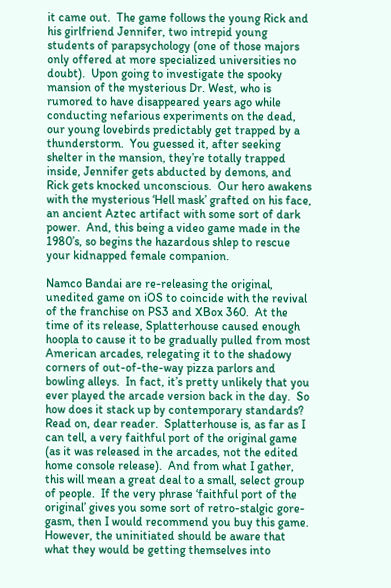it came out.  The game follows the young Rick and his girlfriend Jennifer, two intrepid young students of parapsychology (one of those majors only offered at more specialized universities no doubt).  Upon going to investigate the spooky mansion of the mysterious Dr. West, who is rumored to have disappeared years ago while conducting nefarious experiments on the dead, our young lovebirds predictably get trapped by a thunderstorm.  You guessed it, after seeking shelter in the mansion, they’re totally trapped inside, Jennifer gets abducted by demons, and Rick gets knocked unconscious.  Our hero awakens with the mysterious ‘Hell mask’ grafted on his face, an ancient Aztec artifact with some sort of dark power.  And, this being a video game made in the 1980’s, so begins the hazardous shlep to rescue your kidnapped female companion.

Namco Bandai are re-releasing the original, unedited game on iOS to coincide with the revival of the franchise on PS3 and XBox 360.  At the time of its release, Splatterhouse caused enough hoopla to cause it to be gradually pulled from most American arcades, relegating it to the shadowy corners of out-of-the-way pizza parlors and bowling alleys.  In fact, it’s pretty unlikely that you ever played the arcade version back in the day.  So how does it stack up by contemporary standards?  Read on, dear reader.  Splatterhouse is, as far as I can tell, a very faithful port of the original game (as it was released in the arcades, not the edited home console release).  And from what I gather, this will mean a great deal to a small, select group of people.  If the very phrase ‘faithful port of the original’ gives you some sort of retro-stalgic gore-gasm, then I would recommend you buy this game.  However, the uninitiated should be aware that what they would be getting themselves into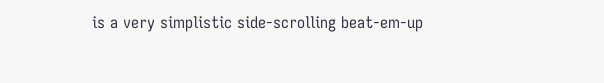is a very simplistic side-scrolling beat-em-up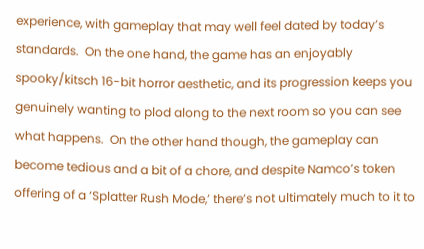experience, with gameplay that may well feel dated by today’s standards.  On the one hand, the game has an enjoyably spooky/kitsch 16-bit horror aesthetic, and its progression keeps you genuinely wanting to plod along to the next room so you can see what happens.  On the other hand though, the gameplay can become tedious and a bit of a chore, and despite Namco’s token offering of a ‘Splatter Rush Mode,’ there’s not ultimately much to it to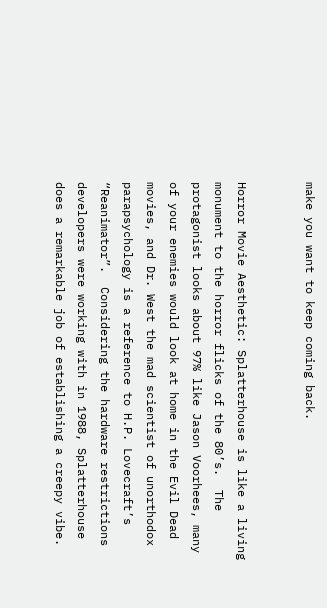make you want to keep coming back.


Horror Movie Aesthetic: Splatterhouse is like a living monument to the horror flicks of the 80’s.  The protagonist looks about 97% like Jason Voorhees, many of your enemies would look at home in the Evil Dead movies, and Dr. West the mad scientist of unorthodox parapsychology is a reference to H.P. Lovecraft’s “Reanimator”.  Considering the hardware restrictions developers were working with in 1988, Splatterhouse does a remarkable job of establishing a creepy vibe.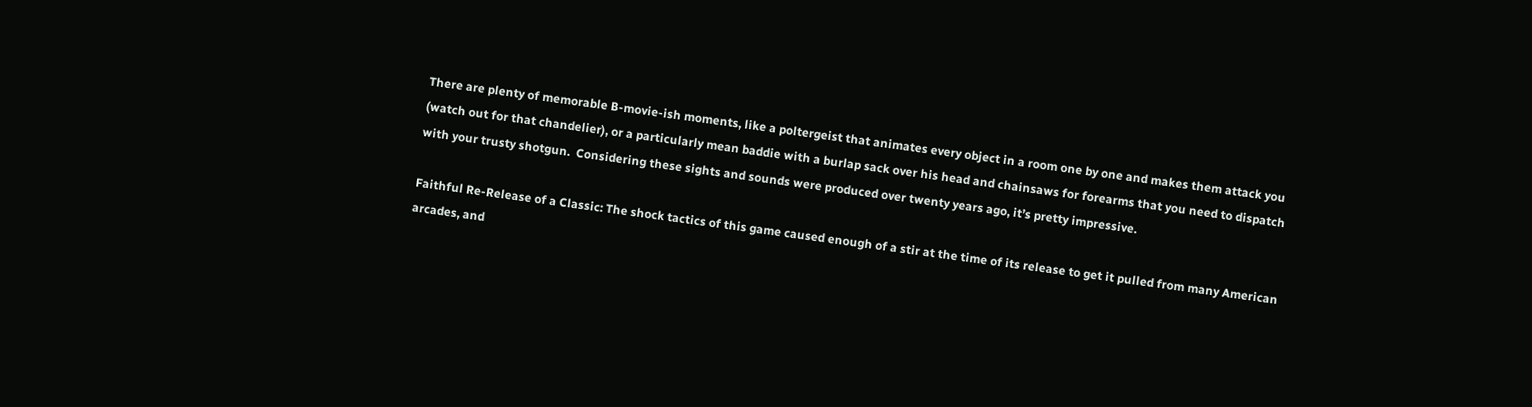There are plenty of memorable B-movie-ish moments, like a poltergeist that animates every object in a room one by one and makes them attack you (watch out for that chandelier), or a particularly mean baddie with a burlap sack over his head and chainsaws for forearms that you need to dispatch with your trusty shotgun.  Considering these sights and sounds were produced over twenty years ago, it’s pretty impressive.

Faithful Re-Release of a Classic: The shock tactics of this game caused enough of a stir at the time of its release to get it pulled from many American arcades, and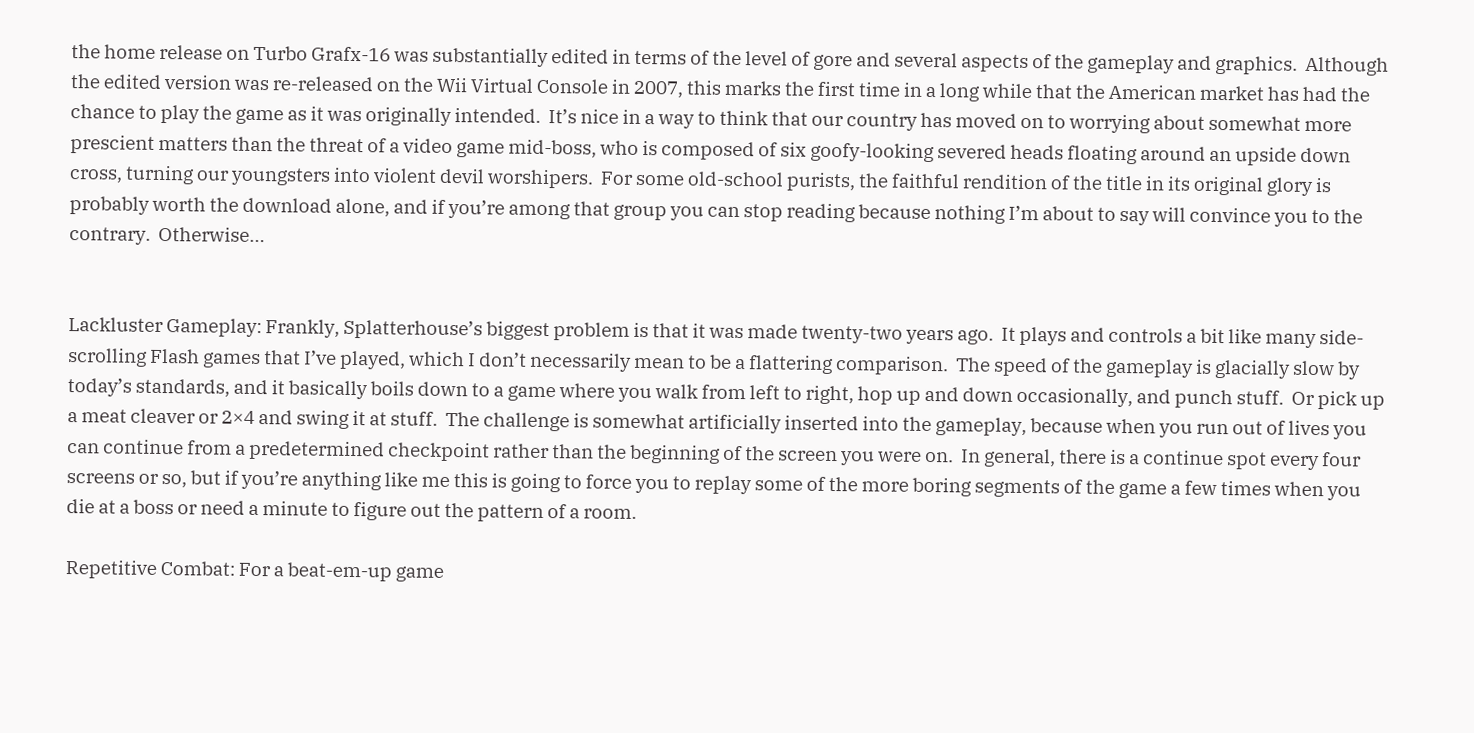the home release on Turbo Grafx-16 was substantially edited in terms of the level of gore and several aspects of the gameplay and graphics.  Although the edited version was re-released on the Wii Virtual Console in 2007, this marks the first time in a long while that the American market has had the chance to play the game as it was originally intended.  It’s nice in a way to think that our country has moved on to worrying about somewhat more prescient matters than the threat of a video game mid-boss, who is composed of six goofy-looking severed heads floating around an upside down cross, turning our youngsters into violent devil worshipers.  For some old-school purists, the faithful rendition of the title in its original glory is probably worth the download alone, and if you’re among that group you can stop reading because nothing I’m about to say will convince you to the contrary.  Otherwise…


Lackluster Gameplay: Frankly, Splatterhouse’s biggest problem is that it was made twenty-two years ago.  It plays and controls a bit like many side-scrolling Flash games that I’ve played, which I don’t necessarily mean to be a flattering comparison.  The speed of the gameplay is glacially slow by today’s standards, and it basically boils down to a game where you walk from left to right, hop up and down occasionally, and punch stuff.  Or pick up a meat cleaver or 2×4 and swing it at stuff.  The challenge is somewhat artificially inserted into the gameplay, because when you run out of lives you can continue from a predetermined checkpoint rather than the beginning of the screen you were on.  In general, there is a continue spot every four screens or so, but if you’re anything like me this is going to force you to replay some of the more boring segments of the game a few times when you die at a boss or need a minute to figure out the pattern of a room.

Repetitive Combat: For a beat-em-up game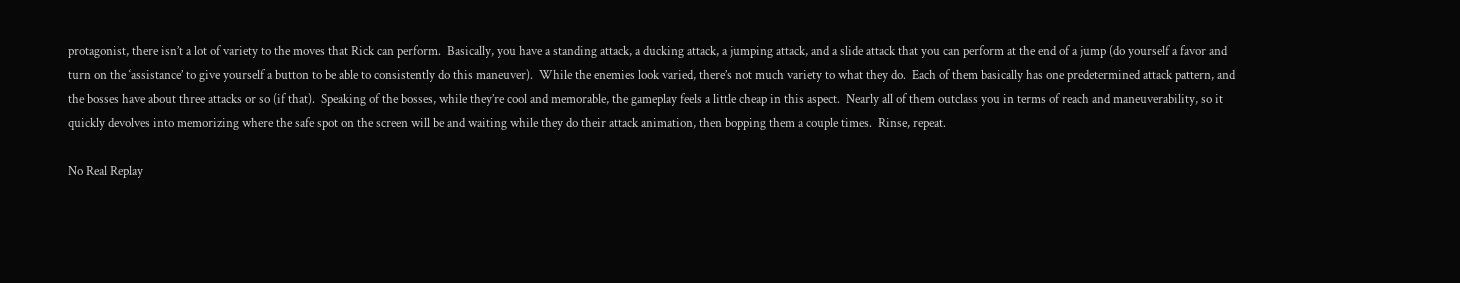protagonist, there isn’t a lot of variety to the moves that Rick can perform.  Basically, you have a standing attack, a ducking attack, a jumping attack, and a slide attack that you can perform at the end of a jump (do yourself a favor and turn on the ‘assistance’ to give yourself a button to be able to consistently do this maneuver).  While the enemies look varied, there’s not much variety to what they do.  Each of them basically has one predetermined attack pattern, and the bosses have about three attacks or so (if that).  Speaking of the bosses, while they’re cool and memorable, the gameplay feels a little cheap in this aspect.  Nearly all of them outclass you in terms of reach and maneuverability, so it quickly devolves into memorizing where the safe spot on the screen will be and waiting while they do their attack animation, then bopping them a couple times.  Rinse, repeat.

No Real Replay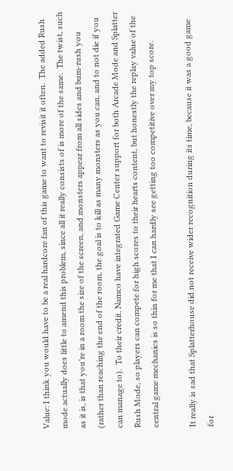Value: I think you would have to be a real hardcore fan of this game to want to revisit it often.  The added Rush mode actually does little to amend this problem, since all it really consists of is more of the same.  The twist, such as it is, is that you’re in a room the size of the screen, and monsters appear from all sides and bum-rush you (rather than reaching the end of the room, the goal is to kill as many monsters as you can, and to not die if you can manage to).  To their credit, Namco have integrated Game Center support for both Arcade Mode and Splatter Rush Mode, so players can compete for high scores to their hearts content, but honestly the replay value of the central game mechanics is so thin for me that I can hardly see getting too competitive over my top score.

It really is sad that Splatterhouse did not receive wider recognition during its time, because it was a good game for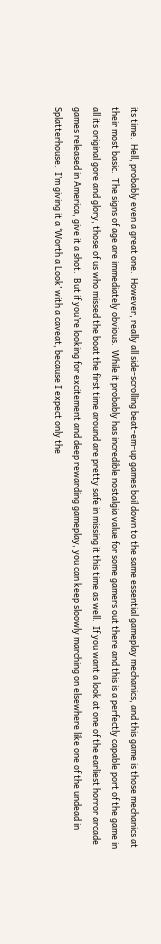its time.  Hell, probably even a great one.  However, really all side-scrolling beat-em-up games boil down to the same essential gameplay mechanics, and this game is those mechanics at their most basic.  The signs of age are immediately obvious.  While it probably has incredible nostalgia value for some gamers out there and this is a perfectly capable port of the game in all its original gore and glory, those of us who missed the boat the first time around are pretty safe in missing it this time as well.  If you want a look at one of the earliest horror arcade games released in America, give it a shot.  But if you’re looking for excitement and deep rewarding gameplay, you can keep sloowly marching on elsewhere like one of the undead in Splatterhouse.  I’m giving it a ‘Worth a Look’ with a caveat, because I expect only the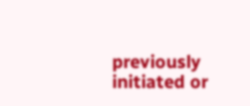previously initiated or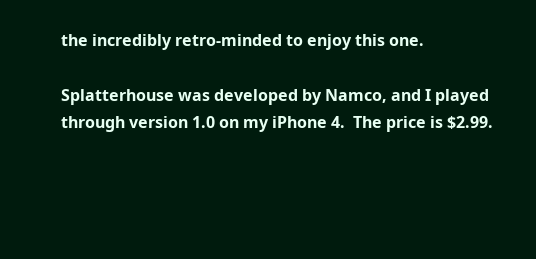the incredibly retro-minded to enjoy this one.

Splatterhouse was developed by Namco, and I played through version 1.0 on my iPhone 4.  The price is $2.99.